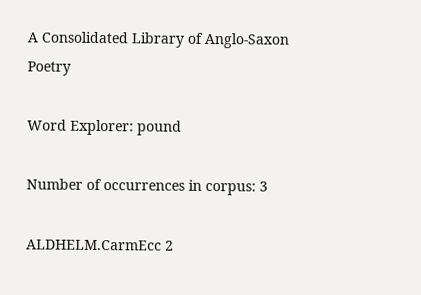A Consolidated Library of Anglo-Saxon Poetry

Word Explorer: pound

Number of occurrences in corpus: 3

ALDHELM.CarmEcc 2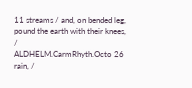11 streams / and, on bended leg, pound the earth with their knees, /
ALDHELM.CarmRhyth.Octo 26 rain, /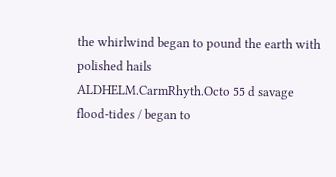the whirlwind began to pound the earth with polished hails
ALDHELM.CarmRhyth.Octo 55 d savage flood-tides / began to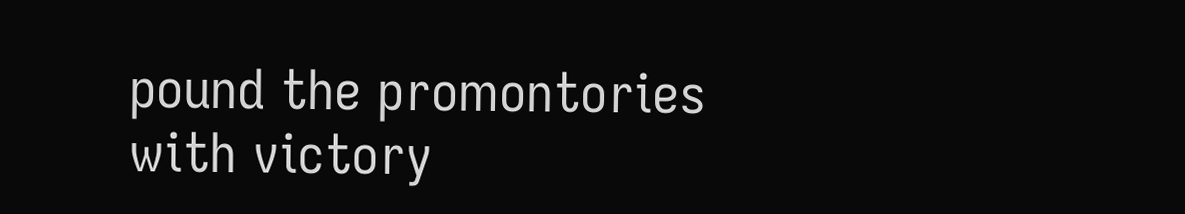pound the promontories with victory